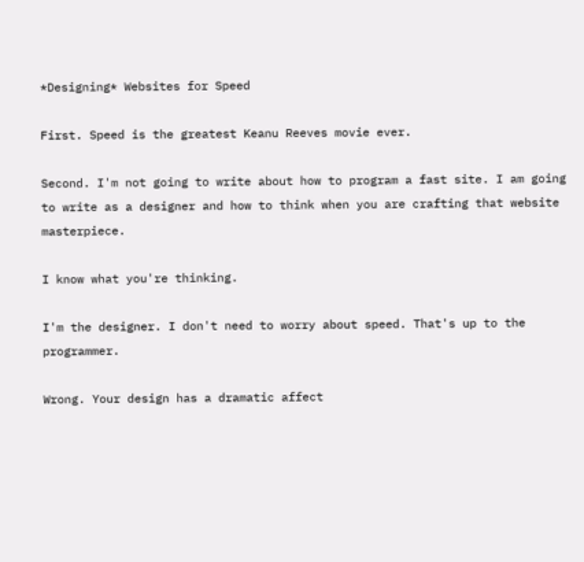*Designing* Websites for Speed

First. Speed is the greatest Keanu Reeves movie ever.

Second. I'm not going to write about how to program a fast site. I am going to write as a designer and how to think when you are crafting that website masterpiece.

I know what you're thinking.

I'm the designer. I don't need to worry about speed. That's up to the programmer.

Wrong. Your design has a dramatic affect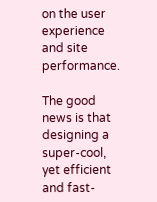on the user experience and site performance.

The good news is that designing a super-cool, yet efficient and fast-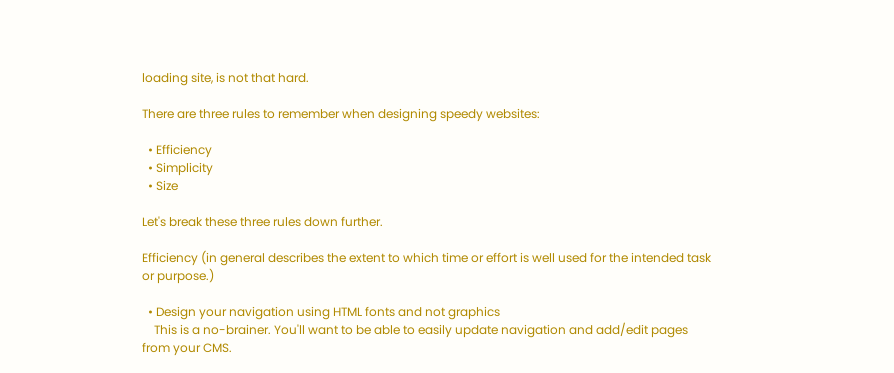loading site, is not that hard.

There are three rules to remember when designing speedy websites:

  • Efficiency
  • Simplicity
  • Size

Let's break these three rules down further.

Efficiency (in general describes the extent to which time or effort is well used for the intended task or purpose.)

  • Design your navigation using HTML fonts and not graphics
    This is a no-brainer. You'll want to be able to easily update navigation and add/edit pages from your CMS.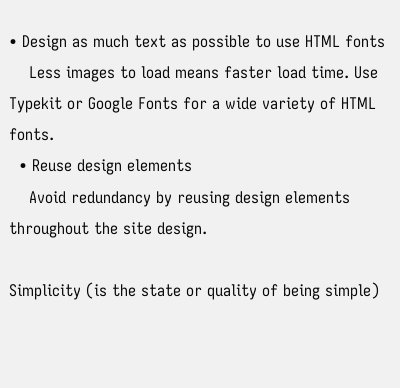• Design as much text as possible to use HTML fonts
    Less images to load means faster load time. Use Typekit or Google Fonts for a wide variety of HTML fonts.
  • Reuse design elements
    Avoid redundancy by reusing design elements throughout the site design.

Simplicity (is the state or quality of being simple)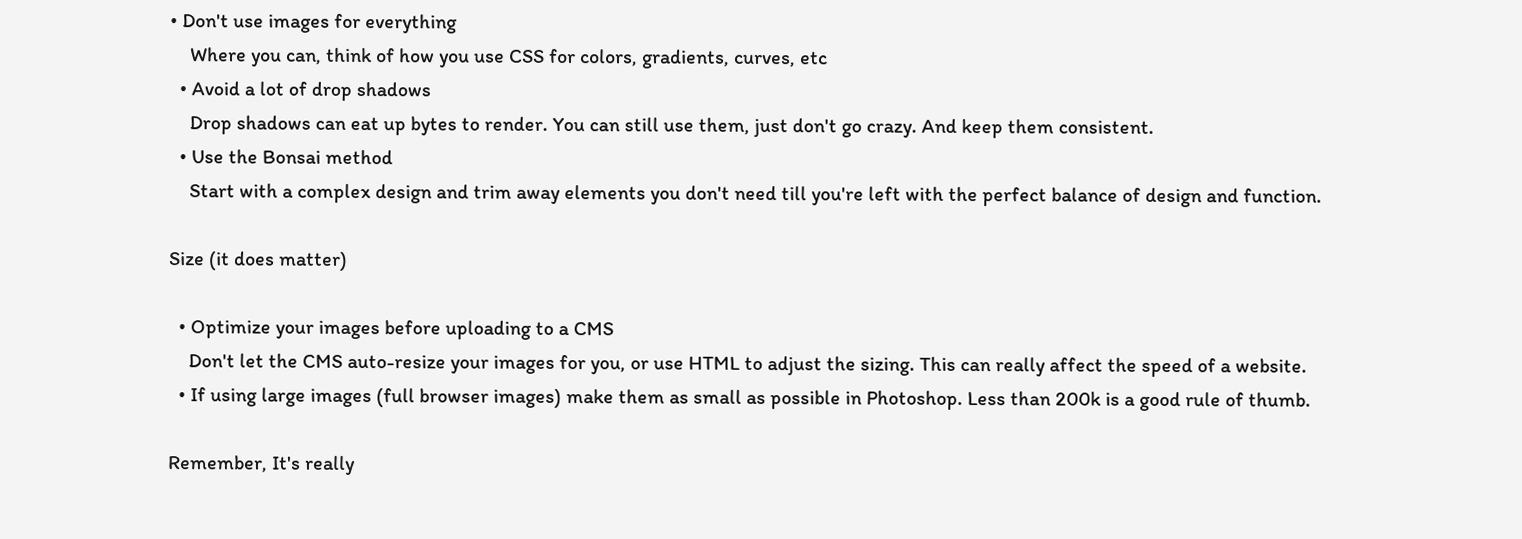• Don't use images for everything
    Where you can, think of how you use CSS for colors, gradients, curves, etc
  • Avoid a lot of drop shadows
    Drop shadows can eat up bytes to render. You can still use them, just don't go crazy. And keep them consistent.
  • Use the Bonsai method
    Start with a complex design and trim away elements you don't need till you're left with the perfect balance of design and function.

Size (it does matter)

  • Optimize your images before uploading to a CMS
    Don't let the CMS auto-resize your images for you, or use HTML to adjust the sizing. This can really affect the speed of a website.
  • If using large images (full browser images) make them as small as possible in Photoshop. Less than 200k is a good rule of thumb.

Remember, It's really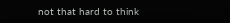not that hard to think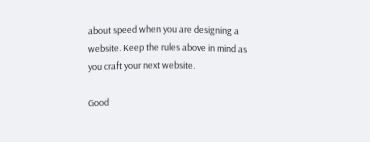about speed when you are designing a website. Keep the rules above in mind as you craft your next website.

Good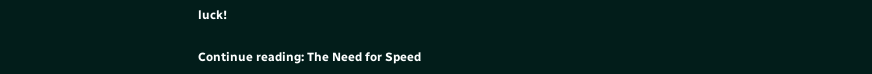luck!

Continue reading: The Need for Speed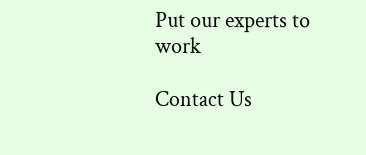Put our experts to work

Contact Us